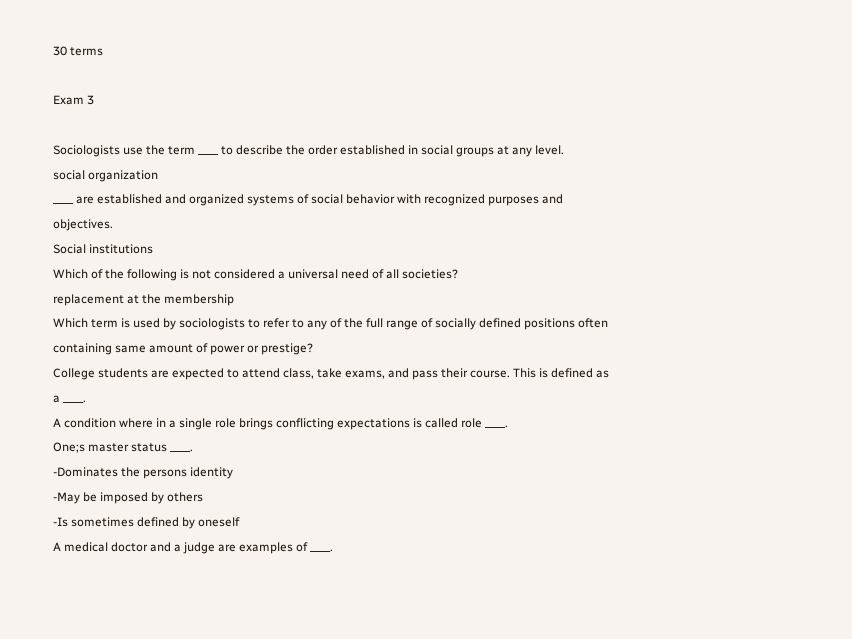30 terms

Exam 3

Sociologists use the term ____ to describe the order established in social groups at any level.
social organization
____ are established and organized systems of social behavior with recognized purposes and objectives.
Social institutions
Which of the following is not considered a universal need of all societies?
replacement at the membership
Which term is used by sociologists to refer to any of the full range of socially defined positions often containing same amount of power or prestige?
College students are expected to attend class, take exams, and pass their course. This is defined as a ____.
A condition where in a single role brings conflicting expectations is called role ____.
One;s master status ____.
-Dominates the persons identity
-May be imposed by others
-Is sometimes defined by oneself
A medical doctor and a judge are examples of ____.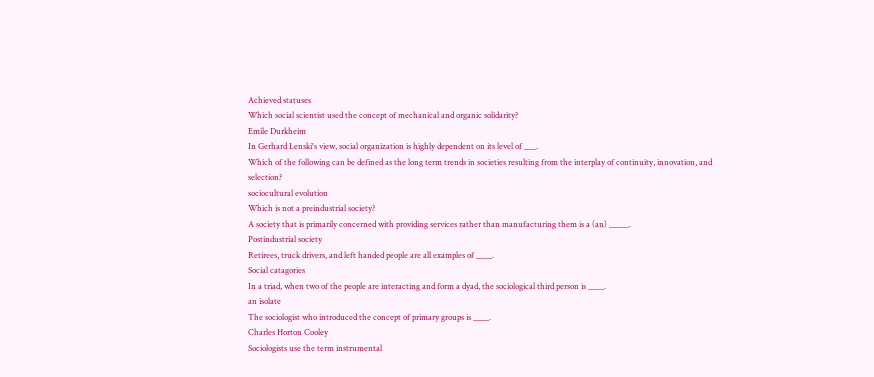Achieved statuses
Which social scientist used the concept of mechanical and organic solidarity?
Emile Durkheim
In Gerhard Lenski's view, social organization is highly dependent on its level of ___.
Which of the following can be defined as the long term trends in societies resulting from the interplay of continuity, innovation, and selection?
sociocultural evolution
Which is not a preindustrial society?
A society that is primarily concerned with providing services rather than manufacturing them is a (an) _____.
Postindustrial society
Retirees, truck drivers, and left handed people are all examples of ____.
Social catagories
In a triad, when two of the people are interacting and form a dyad, the sociological third person is ____.
an isolate
The sociologist who introduced the concept of primary groups is ____.
Charles Horton Cooley
Sociologists use the term instrumental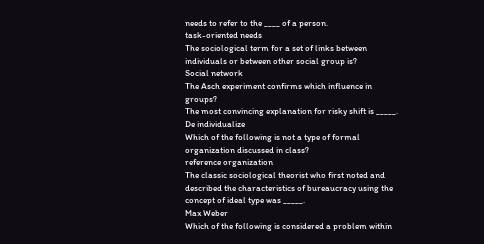needs to refer to the ____ of a person.
task-oriented needs
The sociological term for a set of links between individuals or between other social group is?
Social network
The Asch experiment confirms which influence in groups?
The most convincing explanation for risky shift is _____.
De individualize
Which of the following is not a type of formal organization discussed in class?
reference organization
The classic sociological theorist who first noted and described the characteristics of bureaucracy using the concept of ideal type was _____.
Max Weber
Which of the following is considered a problem within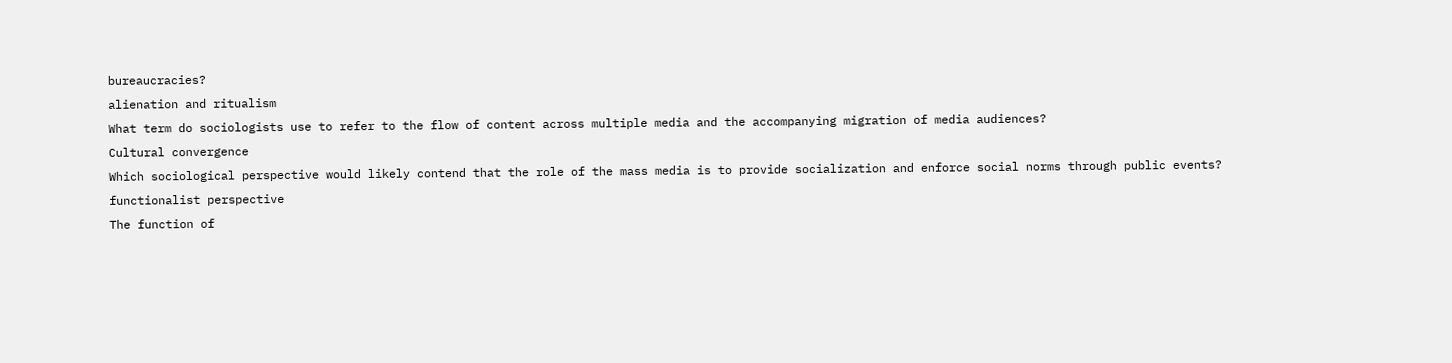bureaucracies?
alienation and ritualism
What term do sociologists use to refer to the flow of content across multiple media and the accompanying migration of media audiences?
Cultural convergence
Which sociological perspective would likely contend that the role of the mass media is to provide socialization and enforce social norms through public events?
functionalist perspective
The function of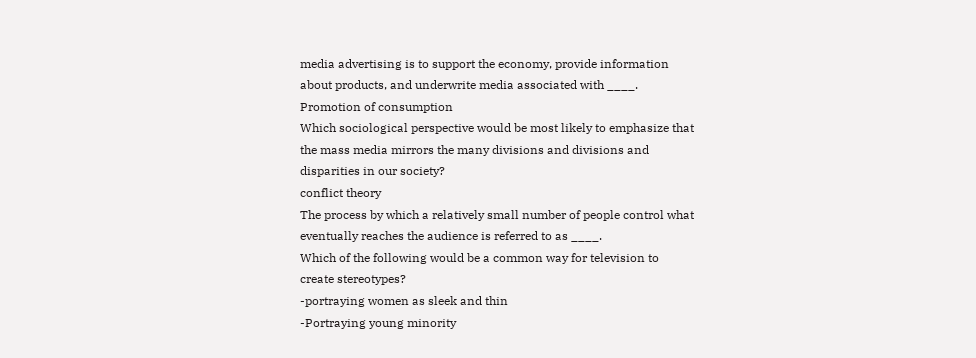media advertising is to support the economy, provide information about products, and underwrite media associated with ____.
Promotion of consumption
Which sociological perspective would be most likely to emphasize that the mass media mirrors the many divisions and divisions and disparities in our society?
conflict theory
The process by which a relatively small number of people control what eventually reaches the audience is referred to as ____.
Which of the following would be a common way for television to create stereotypes?
-portraying women as sleek and thin
-Portraying young minority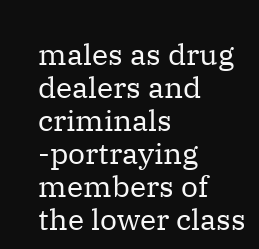males as drug dealers and criminals
-portraying members of the lower class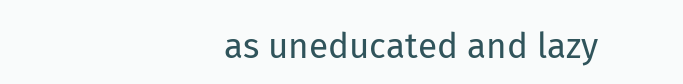as uneducated and lazy